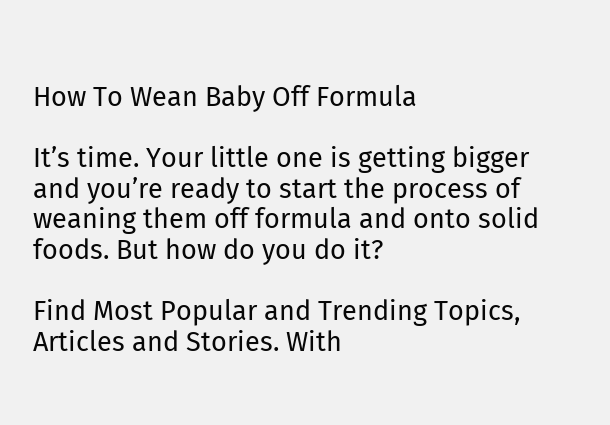How To Wean Baby Off Formula

It’s time. Your little one is getting bigger and you’re ready to start the process of weaning them off formula and onto solid foods. But how do you do it?

Find Most Popular and Trending Topics, Articles and Stories. With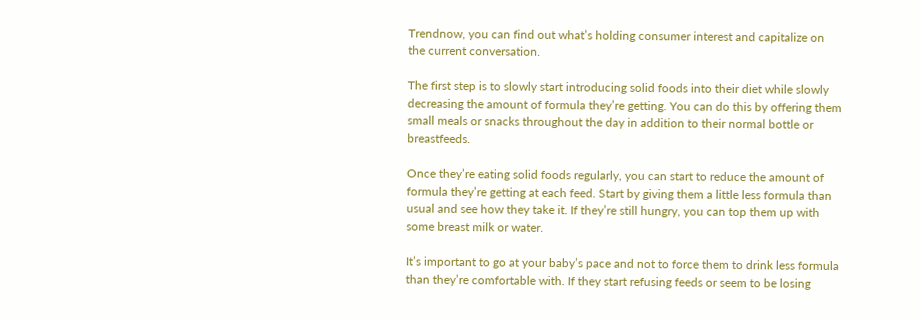Trendnow, you can find out what’s holding consumer interest and capitalize on the current conversation.

The first step is to slowly start introducing solid foods into their diet while slowly decreasing the amount of formula they’re getting. You can do this by offering them small meals or snacks throughout the day in addition to their normal bottle or breastfeeds.

Once they’re eating solid foods regularly, you can start to reduce the amount of formula they’re getting at each feed. Start by giving them a little less formula than usual and see how they take it. If they’re still hungry, you can top them up with some breast milk or water.

It’s important to go at your baby’s pace and not to force them to drink less formula than they’re comfortable with. If they start refusing feeds or seem to be losing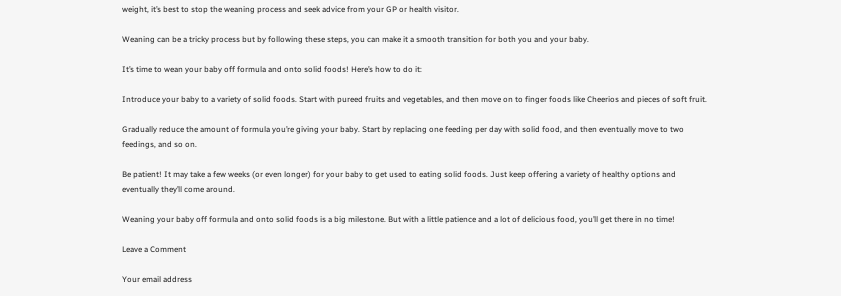weight, it’s best to stop the weaning process and seek advice from your GP or health visitor.

Weaning can be a tricky process but by following these steps, you can make it a smooth transition for both you and your baby.

It’s time to wean your baby off formula and onto solid foods! Here’s how to do it:

Introduce your baby to a variety of solid foods. Start with pureed fruits and vegetables, and then move on to finger foods like Cheerios and pieces of soft fruit.

Gradually reduce the amount of formula you’re giving your baby. Start by replacing one feeding per day with solid food, and then eventually move to two feedings, and so on.

Be patient! It may take a few weeks (or even longer) for your baby to get used to eating solid foods. Just keep offering a variety of healthy options and eventually they’ll come around.

Weaning your baby off formula and onto solid foods is a big milestone. But with a little patience and a lot of delicious food, you’ll get there in no time!

Leave a Comment

Your email address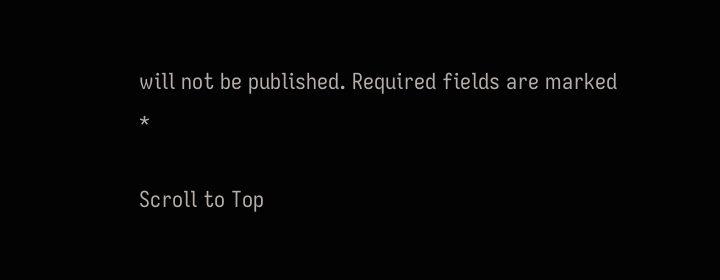will not be published. Required fields are marked *

Scroll to Top